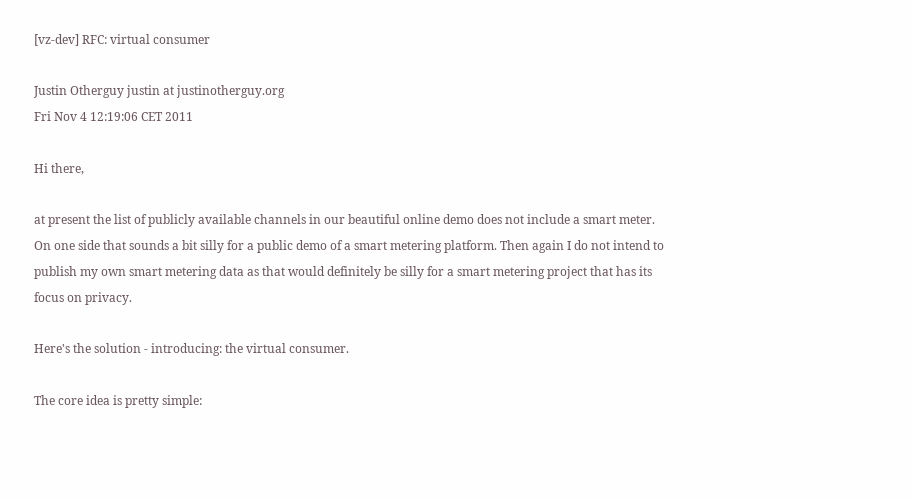[vz-dev] RFC: virtual consumer

Justin Otherguy justin at justinotherguy.org
Fri Nov 4 12:19:06 CET 2011

Hi there,

at present the list of publicly available channels in our beautiful online demo does not include a smart meter. On one side that sounds a bit silly for a public demo of a smart metering platform. Then again I do not intend to publish my own smart metering data as that would definitely be silly for a smart metering project that has its focus on privacy.

Here's the solution - introducing: the virtual consumer.

The core idea is pretty simple: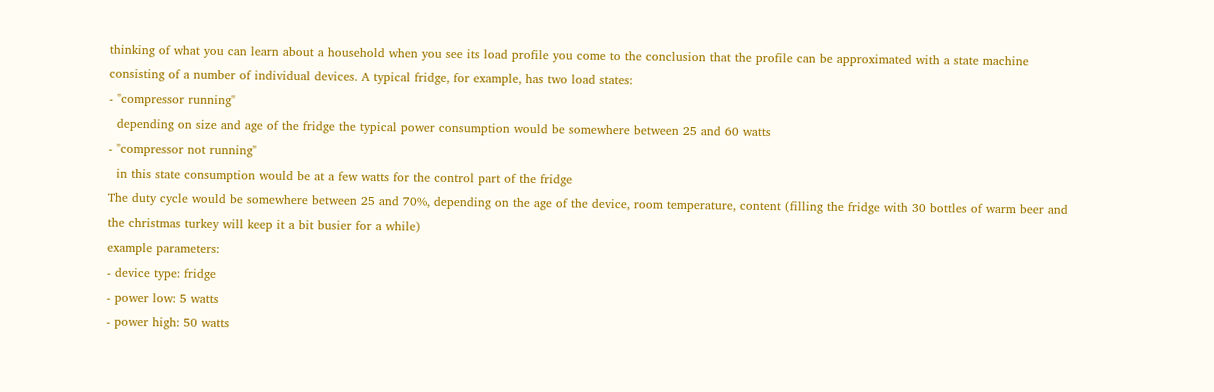thinking of what you can learn about a household when you see its load profile you come to the conclusion that the profile can be approximated with a state machine consisting of a number of individual devices. A typical fridge, for example, has two load states:
- "compressor running"
  depending on size and age of the fridge the typical power consumption would be somewhere between 25 and 60 watts
- "compressor not running"
  in this state consumption would be at a few watts for the control part of the fridge
The duty cycle would be somewhere between 25 and 70%, depending on the age of the device, room temperature, content (filling the fridge with 30 bottles of warm beer and the christmas turkey will keep it a bit busier for a while)
example parameters:
- device type: fridge
- power low: 5 watts
- power high: 50 watts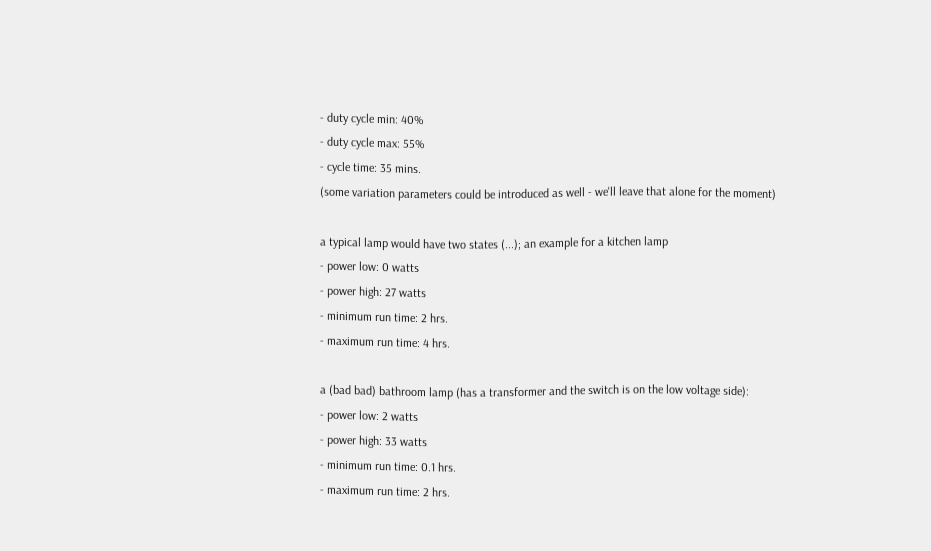- duty cycle min: 40%
- duty cycle max: 55%
- cycle time: 35 mins.
(some variation parameters could be introduced as well - we'll leave that alone for the moment)

a typical lamp would have two states (...); an example for a kitchen lamp
- power low: 0 watts
- power high: 27 watts
- minimum run time: 2 hrs.
- maximum run time: 4 hrs.

a (bad bad) bathroom lamp (has a transformer and the switch is on the low voltage side):
- power low: 2 watts
- power high: 33 watts
- minimum run time: 0.1 hrs.
- maximum run time: 2 hrs.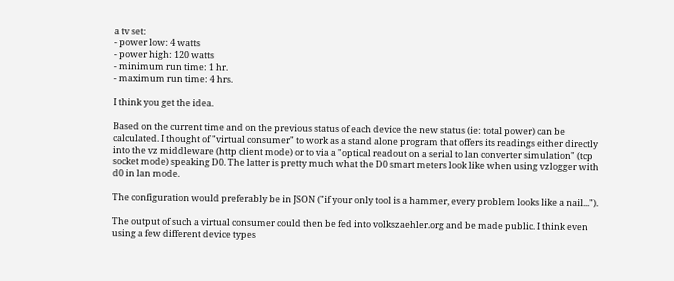a tv set:
- power low: 4 watts
- power high: 120 watts
- minimum run time: 1 hr.
- maximum run time: 4 hrs.

I think you get the idea.

Based on the current time and on the previous status of each device the new status (ie: total power) can be calculated. I thought of "virtual consumer" to work as a stand alone program that offers its readings either directly into the vz middleware (http client mode) or to via a "optical readout on a serial to lan converter simulation" (tcp socket mode) speaking D0. The latter is pretty much what the D0 smart meters look like when using vzlogger with d0 in lan mode.

The configuration would preferably be in JSON ("if your only tool is a hammer, every problem looks like a nail...").

The output of such a virtual consumer could then be fed into volkszaehler.org and be made public. I think even using a few different device types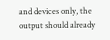and devices only, the output should already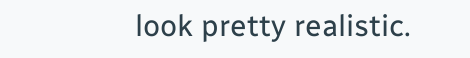look pretty realistic.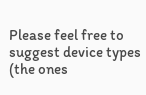Please feel free to suggest device types (the ones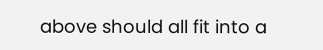above should all fit into a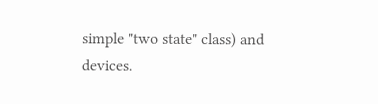simple "two state" class) and devices.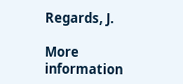Regards, J.

More information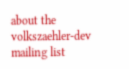about the volkszaehler-dev mailing list